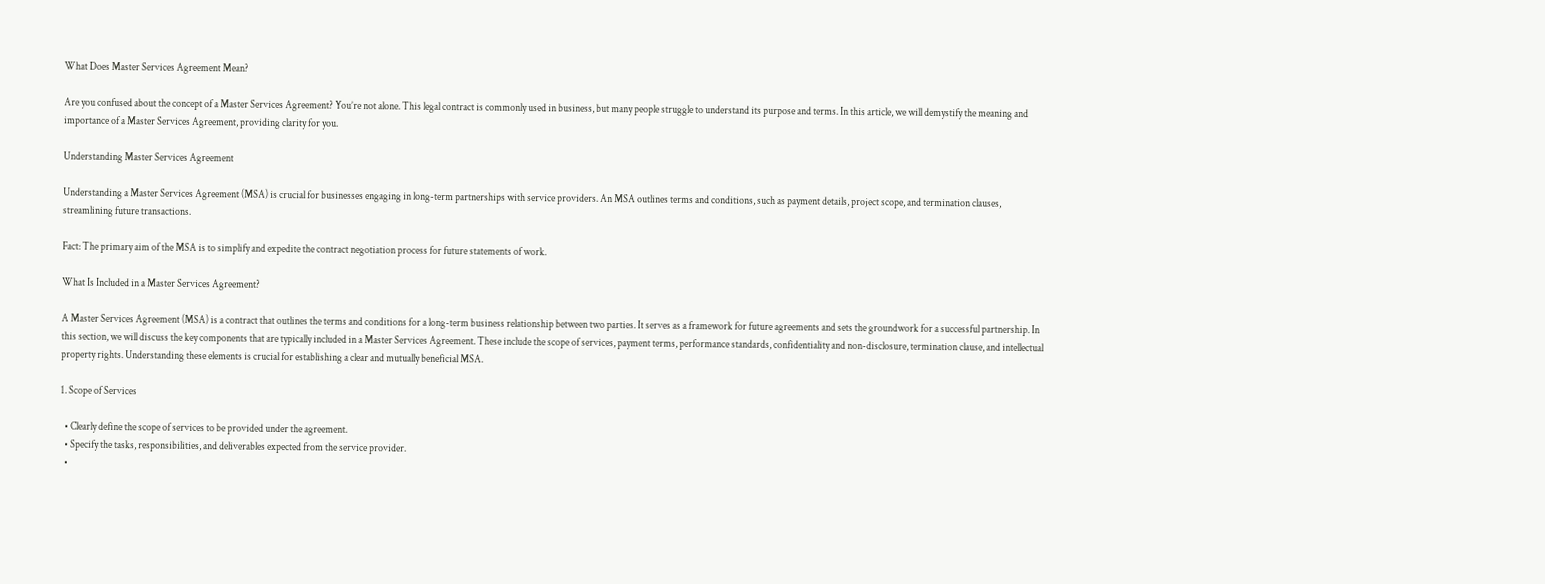What Does Master Services Agreement Mean?

Are you confused about the concept of a Master Services Agreement? You’re not alone. This legal contract is commonly used in business, but many people struggle to understand its purpose and terms. In this article, we will demystify the meaning and importance of a Master Services Agreement, providing clarity for you.

Understanding Master Services Agreement

Understanding a Master Services Agreement (MSA) is crucial for businesses engaging in long-term partnerships with service providers. An MSA outlines terms and conditions, such as payment details, project scope, and termination clauses, streamlining future transactions.

Fact: The primary aim of the MSA is to simplify and expedite the contract negotiation process for future statements of work.

What Is Included in a Master Services Agreement?

A Master Services Agreement (MSA) is a contract that outlines the terms and conditions for a long-term business relationship between two parties. It serves as a framework for future agreements and sets the groundwork for a successful partnership. In this section, we will discuss the key components that are typically included in a Master Services Agreement. These include the scope of services, payment terms, performance standards, confidentiality and non-disclosure, termination clause, and intellectual property rights. Understanding these elements is crucial for establishing a clear and mutually beneficial MSA.

1. Scope of Services

  • Clearly define the scope of services to be provided under the agreement.
  • Specify the tasks, responsibilities, and deliverables expected from the service provider.
  •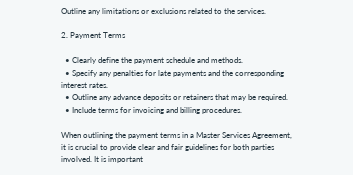Outline any limitations or exclusions related to the services.

2. Payment Terms

  • Clearly define the payment schedule and methods.
  • Specify any penalties for late payments and the corresponding interest rates.
  • Outline any advance deposits or retainers that may be required.
  • Include terms for invoicing and billing procedures.

When outlining the payment terms in a Master Services Agreement, it is crucial to provide clear and fair guidelines for both parties involved. It is important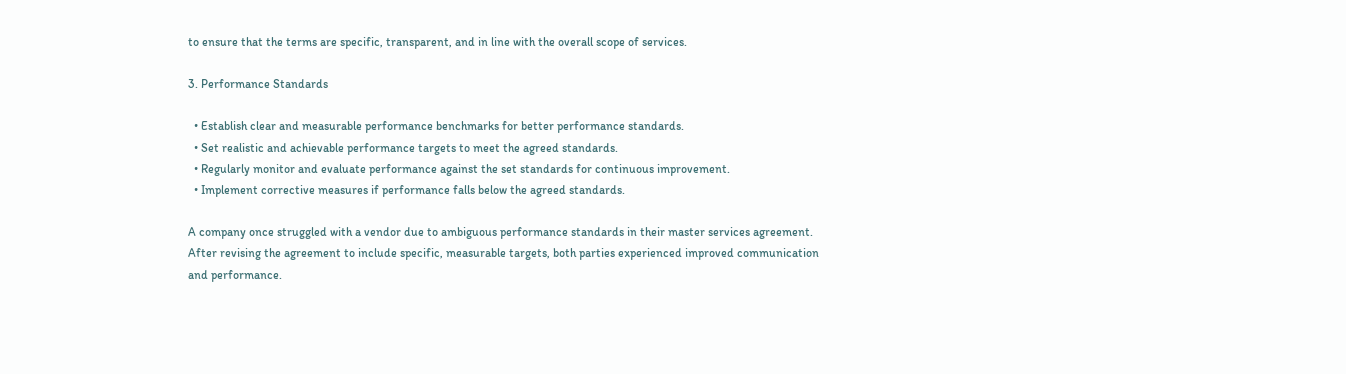to ensure that the terms are specific, transparent, and in line with the overall scope of services.

3. Performance Standards

  • Establish clear and measurable performance benchmarks for better performance standards.
  • Set realistic and achievable performance targets to meet the agreed standards.
  • Regularly monitor and evaluate performance against the set standards for continuous improvement.
  • Implement corrective measures if performance falls below the agreed standards.

A company once struggled with a vendor due to ambiguous performance standards in their master services agreement. After revising the agreement to include specific, measurable targets, both parties experienced improved communication and performance.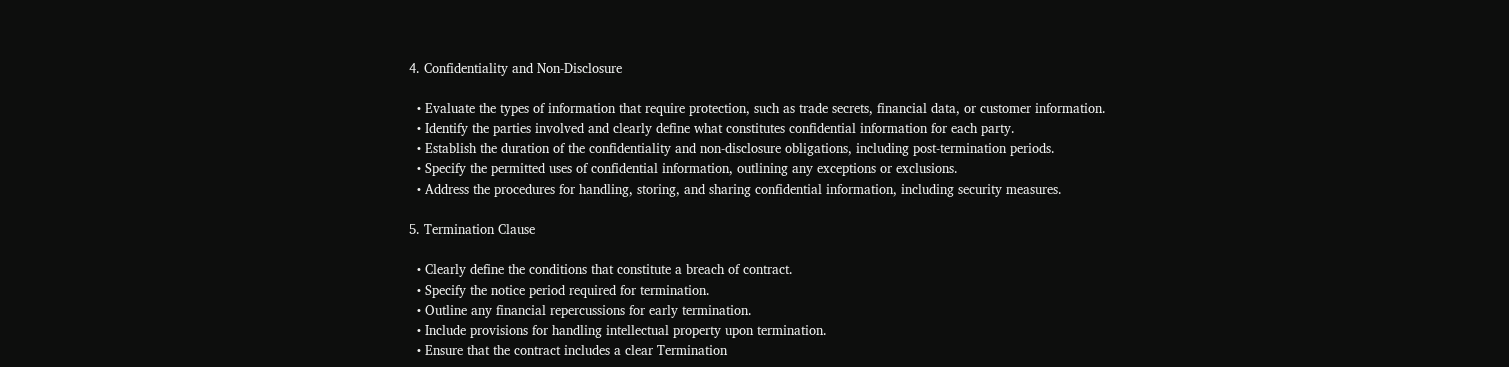4. Confidentiality and Non-Disclosure

  • Evaluate the types of information that require protection, such as trade secrets, financial data, or customer information.
  • Identify the parties involved and clearly define what constitutes confidential information for each party.
  • Establish the duration of the confidentiality and non-disclosure obligations, including post-termination periods.
  • Specify the permitted uses of confidential information, outlining any exceptions or exclusions.
  • Address the procedures for handling, storing, and sharing confidential information, including security measures.

5. Termination Clause

  • Clearly define the conditions that constitute a breach of contract.
  • Specify the notice period required for termination.
  • Outline any financial repercussions for early termination.
  • Include provisions for handling intellectual property upon termination.
  • Ensure that the contract includes a clear Termination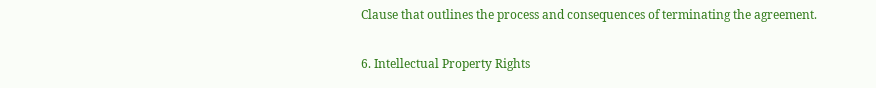Clause that outlines the process and consequences of terminating the agreement.

6. Intellectual Property Rights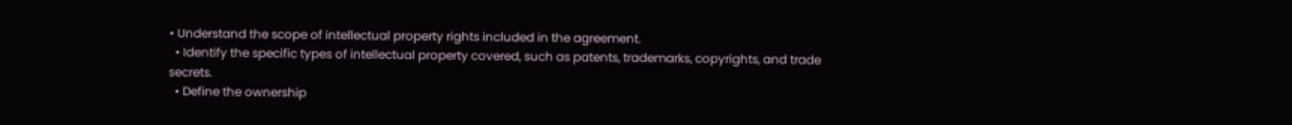• Understand the scope of intellectual property rights included in the agreement.
  • Identify the specific types of intellectual property covered, such as patents, trademarks, copyrights, and trade secrets.
  • Define the ownership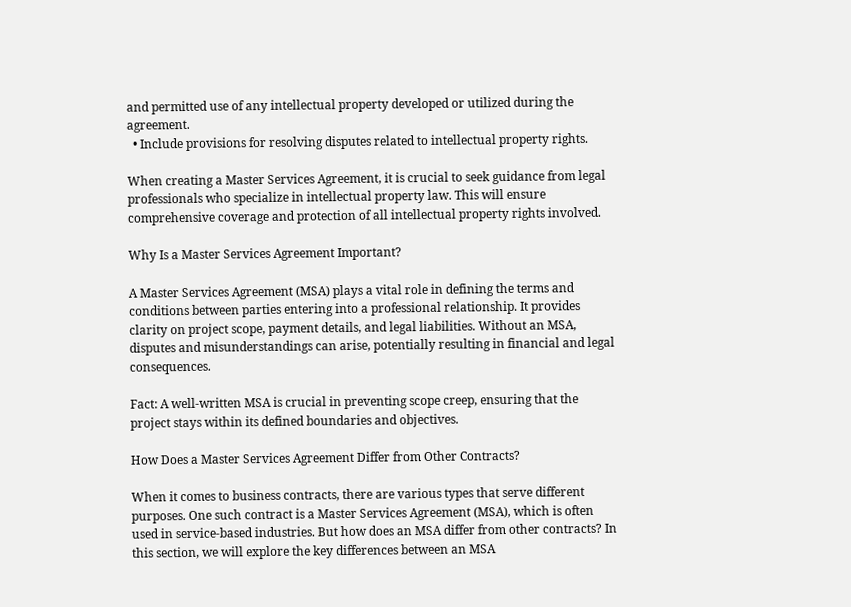and permitted use of any intellectual property developed or utilized during the agreement.
  • Include provisions for resolving disputes related to intellectual property rights.

When creating a Master Services Agreement, it is crucial to seek guidance from legal professionals who specialize in intellectual property law. This will ensure comprehensive coverage and protection of all intellectual property rights involved.

Why Is a Master Services Agreement Important?

A Master Services Agreement (MSA) plays a vital role in defining the terms and conditions between parties entering into a professional relationship. It provides clarity on project scope, payment details, and legal liabilities. Without an MSA, disputes and misunderstandings can arise, potentially resulting in financial and legal consequences.

Fact: A well-written MSA is crucial in preventing scope creep, ensuring that the project stays within its defined boundaries and objectives.

How Does a Master Services Agreement Differ from Other Contracts?

When it comes to business contracts, there are various types that serve different purposes. One such contract is a Master Services Agreement (MSA), which is often used in service-based industries. But how does an MSA differ from other contracts? In this section, we will explore the key differences between an MSA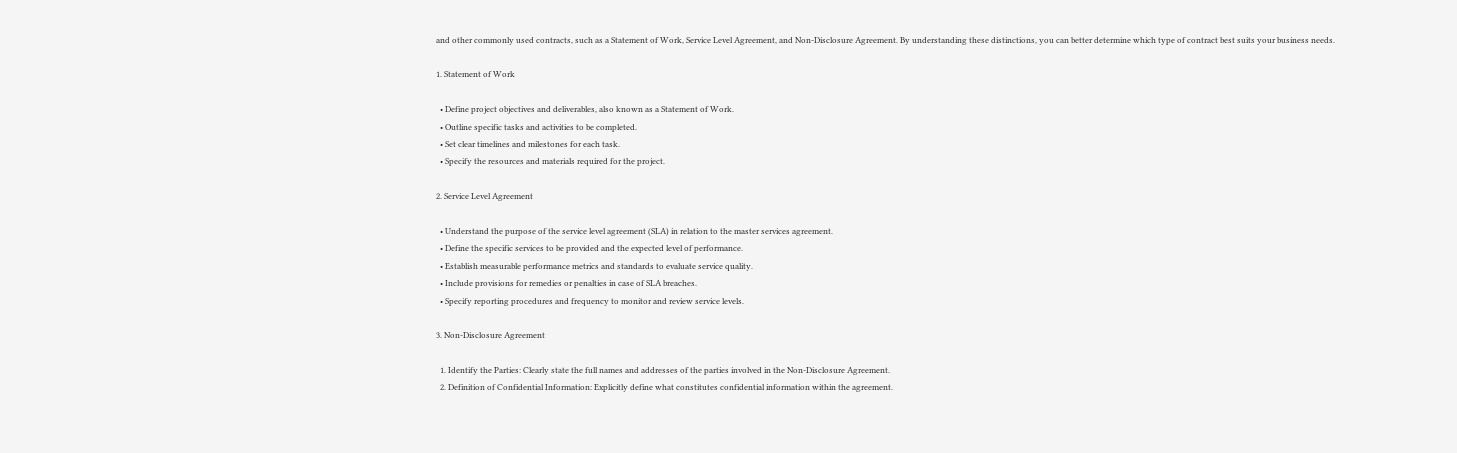and other commonly used contracts, such as a Statement of Work, Service Level Agreement, and Non-Disclosure Agreement. By understanding these distinctions, you can better determine which type of contract best suits your business needs.

1. Statement of Work

  • Define project objectives and deliverables, also known as a Statement of Work.
  • Outline specific tasks and activities to be completed.
  • Set clear timelines and milestones for each task.
  • Specify the resources and materials required for the project.

2. Service Level Agreement

  • Understand the purpose of the service level agreement (SLA) in relation to the master services agreement.
  • Define the specific services to be provided and the expected level of performance.
  • Establish measurable performance metrics and standards to evaluate service quality.
  • Include provisions for remedies or penalties in case of SLA breaches.
  • Specify reporting procedures and frequency to monitor and review service levels.

3. Non-Disclosure Agreement

  1. Identify the Parties: Clearly state the full names and addresses of the parties involved in the Non-Disclosure Agreement.
  2. Definition of Confidential Information: Explicitly define what constitutes confidential information within the agreement.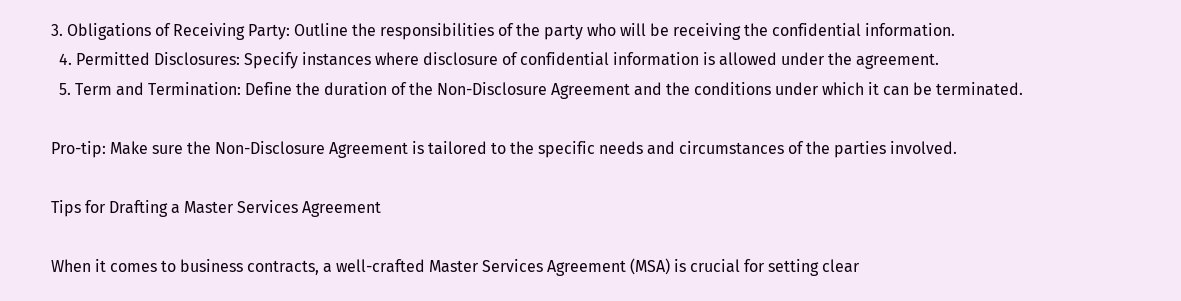3. Obligations of Receiving Party: Outline the responsibilities of the party who will be receiving the confidential information.
  4. Permitted Disclosures: Specify instances where disclosure of confidential information is allowed under the agreement.
  5. Term and Termination: Define the duration of the Non-Disclosure Agreement and the conditions under which it can be terminated.

Pro-tip: Make sure the Non-Disclosure Agreement is tailored to the specific needs and circumstances of the parties involved.

Tips for Drafting a Master Services Agreement

When it comes to business contracts, a well-crafted Master Services Agreement (MSA) is crucial for setting clear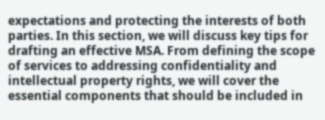expectations and protecting the interests of both parties. In this section, we will discuss key tips for drafting an effective MSA. From defining the scope of services to addressing confidentiality and intellectual property rights, we will cover the essential components that should be included in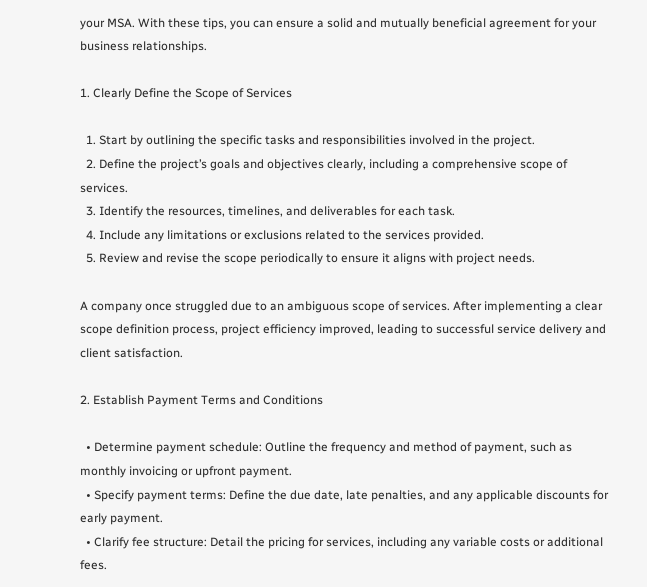your MSA. With these tips, you can ensure a solid and mutually beneficial agreement for your business relationships.

1. Clearly Define the Scope of Services

  1. Start by outlining the specific tasks and responsibilities involved in the project.
  2. Define the project’s goals and objectives clearly, including a comprehensive scope of services.
  3. Identify the resources, timelines, and deliverables for each task.
  4. Include any limitations or exclusions related to the services provided.
  5. Review and revise the scope periodically to ensure it aligns with project needs.

A company once struggled due to an ambiguous scope of services. After implementing a clear scope definition process, project efficiency improved, leading to successful service delivery and client satisfaction.

2. Establish Payment Terms and Conditions

  • Determine payment schedule: Outline the frequency and method of payment, such as monthly invoicing or upfront payment.
  • Specify payment terms: Define the due date, late penalties, and any applicable discounts for early payment.
  • Clarify fee structure: Detail the pricing for services, including any variable costs or additional fees.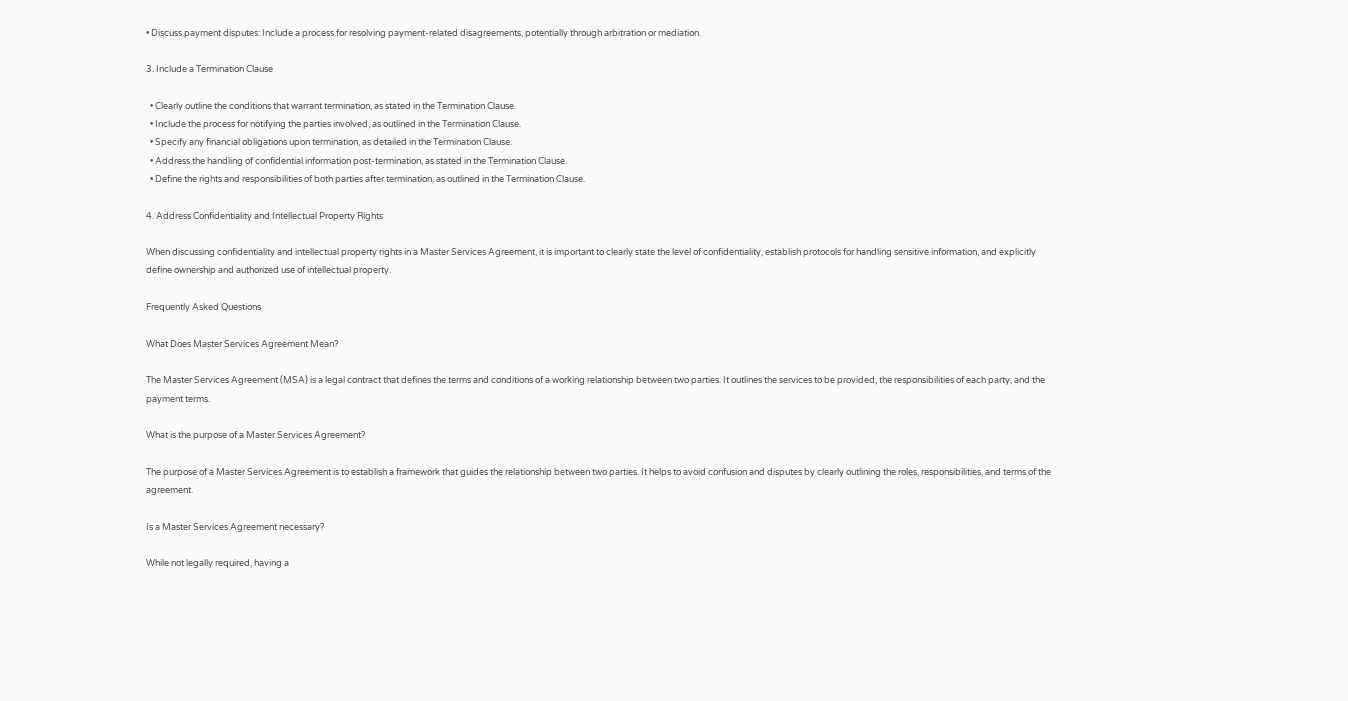• Discuss payment disputes: Include a process for resolving payment-related disagreements, potentially through arbitration or mediation.

3. Include a Termination Clause

  • Clearly outline the conditions that warrant termination, as stated in the Termination Clause.
  • Include the process for notifying the parties involved, as outlined in the Termination Clause.
  • Specify any financial obligations upon termination, as detailed in the Termination Clause.
  • Address the handling of confidential information post-termination, as stated in the Termination Clause.
  • Define the rights and responsibilities of both parties after termination, as outlined in the Termination Clause.

4. Address Confidentiality and Intellectual Property Rights

When discussing confidentiality and intellectual property rights in a Master Services Agreement, it is important to clearly state the level of confidentiality, establish protocols for handling sensitive information, and explicitly define ownership and authorized use of intellectual property.

Frequently Asked Questions

What Does Master Services Agreement Mean?

The Master Services Agreement (MSA) is a legal contract that defines the terms and conditions of a working relationship between two parties. It outlines the services to be provided, the responsibilities of each party, and the payment terms.

What is the purpose of a Master Services Agreement?

The purpose of a Master Services Agreement is to establish a framework that guides the relationship between two parties. It helps to avoid confusion and disputes by clearly outlining the roles, responsibilities, and terms of the agreement.

Is a Master Services Agreement necessary?

While not legally required, having a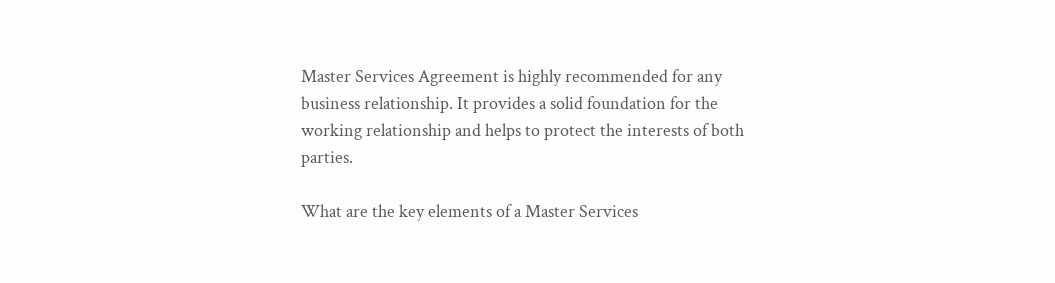Master Services Agreement is highly recommended for any business relationship. It provides a solid foundation for the working relationship and helps to protect the interests of both parties.

What are the key elements of a Master Services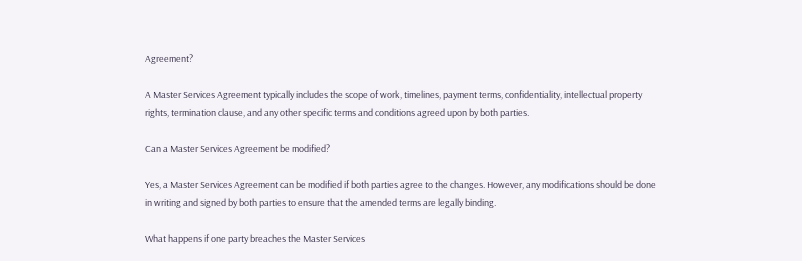Agreement?

A Master Services Agreement typically includes the scope of work, timelines, payment terms, confidentiality, intellectual property rights, termination clause, and any other specific terms and conditions agreed upon by both parties.

Can a Master Services Agreement be modified?

Yes, a Master Services Agreement can be modified if both parties agree to the changes. However, any modifications should be done in writing and signed by both parties to ensure that the amended terms are legally binding.

What happens if one party breaches the Master Services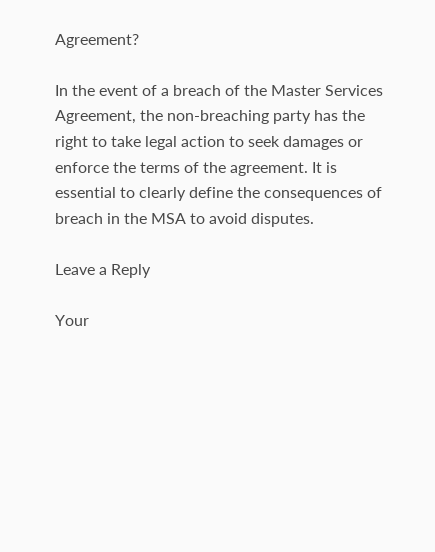Agreement?

In the event of a breach of the Master Services Agreement, the non-breaching party has the right to take legal action to seek damages or enforce the terms of the agreement. It is essential to clearly define the consequences of breach in the MSA to avoid disputes.

Leave a Reply

Your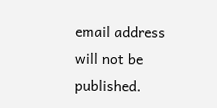email address will not be published.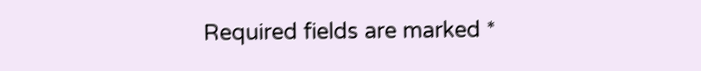Required fields are marked *